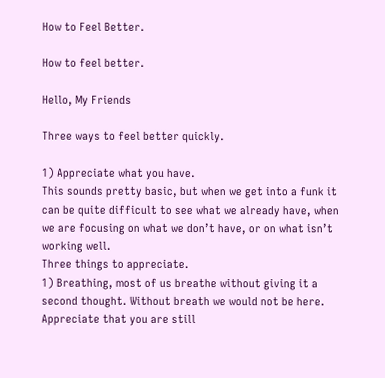How to Feel Better.

How to feel better.

Hello, My Friends

Three ways to feel better quickly.

1) Appreciate what you have.
This sounds pretty basic, but when we get into a funk it can be quite difficult to see what we already have, when we are focusing on what we don’t have, or on what isn’t working well.
Three things to appreciate.
1) Breathing, most of us breathe without giving it a second thought. Without breath we would not be here. Appreciate that you are still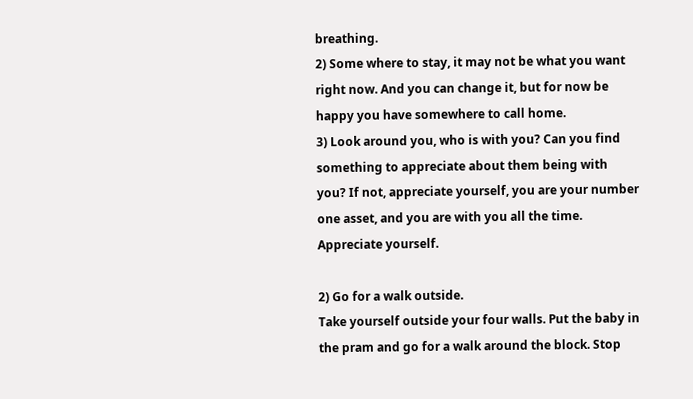breathing.
2) Some where to stay, it may not be what you want right now. And you can change it, but for now be happy you have somewhere to call home.
3) Look around you, who is with you? Can you find something to appreciate about them being with you? If not, appreciate yourself, you are your number one asset, and you are with you all the time. Appreciate yourself.

2) Go for a walk outside.
Take yourself outside your four walls. Put the baby in the pram and go for a walk around the block. Stop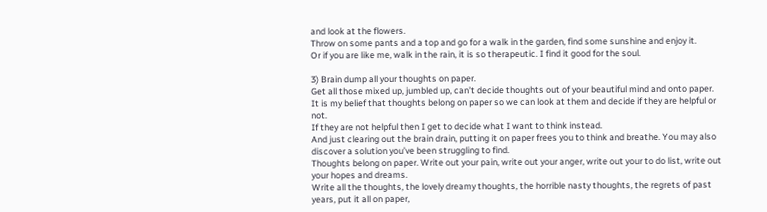and look at the flowers.
Throw on some pants and a top and go for a walk in the garden, find some sunshine and enjoy it.
Or if you are like me, walk in the rain, it is so therapeutic. I find it good for the soul.

3) Brain dump all your thoughts on paper.
Get all those mixed up, jumbled up, can’t decide thoughts out of your beautiful mind and onto paper.
It is my belief that thoughts belong on paper so we can look at them and decide if they are helpful or not.
If they are not helpful then I get to decide what I want to think instead.
And just clearing out the brain drain, putting it on paper frees you to think and breathe. You may also discover a solution you’ve been struggling to find.
Thoughts belong on paper. Write out your pain, write out your anger, write out your to do list, write out your hopes and dreams.
Write all the thoughts, the lovely dreamy thoughts, the horrible nasty thoughts, the regrets of past years, put it all on paper,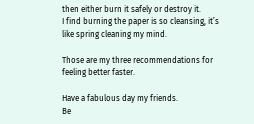then either burn it safely or destroy it.
I find burning the paper is so cleansing, it’s like spring cleaning my mind.

Those are my three recommendations for feeling better faster.

Have a fabulous day my friends.
Be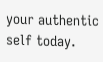your authentic self today.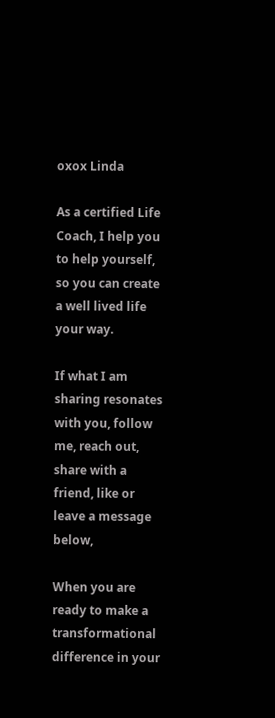oxox Linda

As a certified Life Coach, I help you to help yourself, so you can create a well lived life your way.

If what I am sharing resonates with you, follow me, reach out, share with a friend, like or leave a message below,

When you are ready to make a transformational difference in your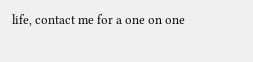life, contact me for a one on one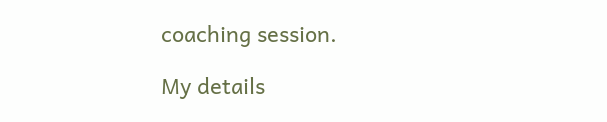coaching session.

My details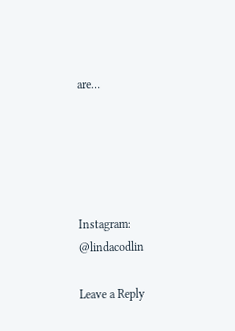are…





Instagram: @lindacodlin

Leave a Reply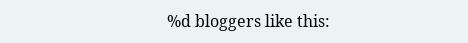%d bloggers like this: